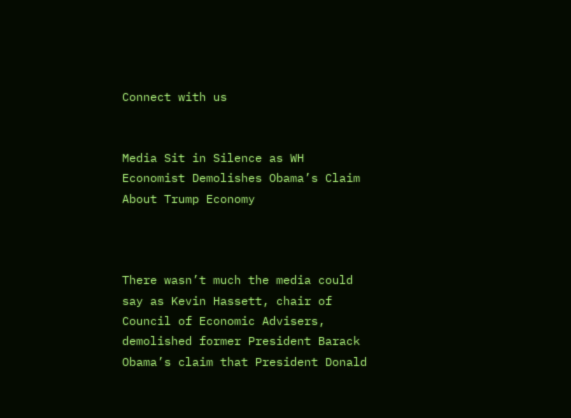Connect with us


Media Sit in Silence as WH Economist Demolishes Obama’s Claim About Trump Economy



There wasn’t much the media could say as Kevin Hassett, chair of Council of Economic Advisers, demolished former President Barack Obama’s claim that President Donald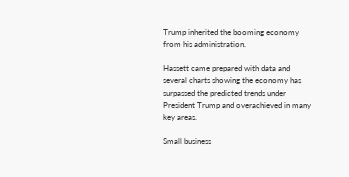Trump inherited the booming economy from his administration.

Hassett came prepared with data and several charts showing the economy has surpassed the predicted trends under President Trump and overachieved in many key areas.

Small business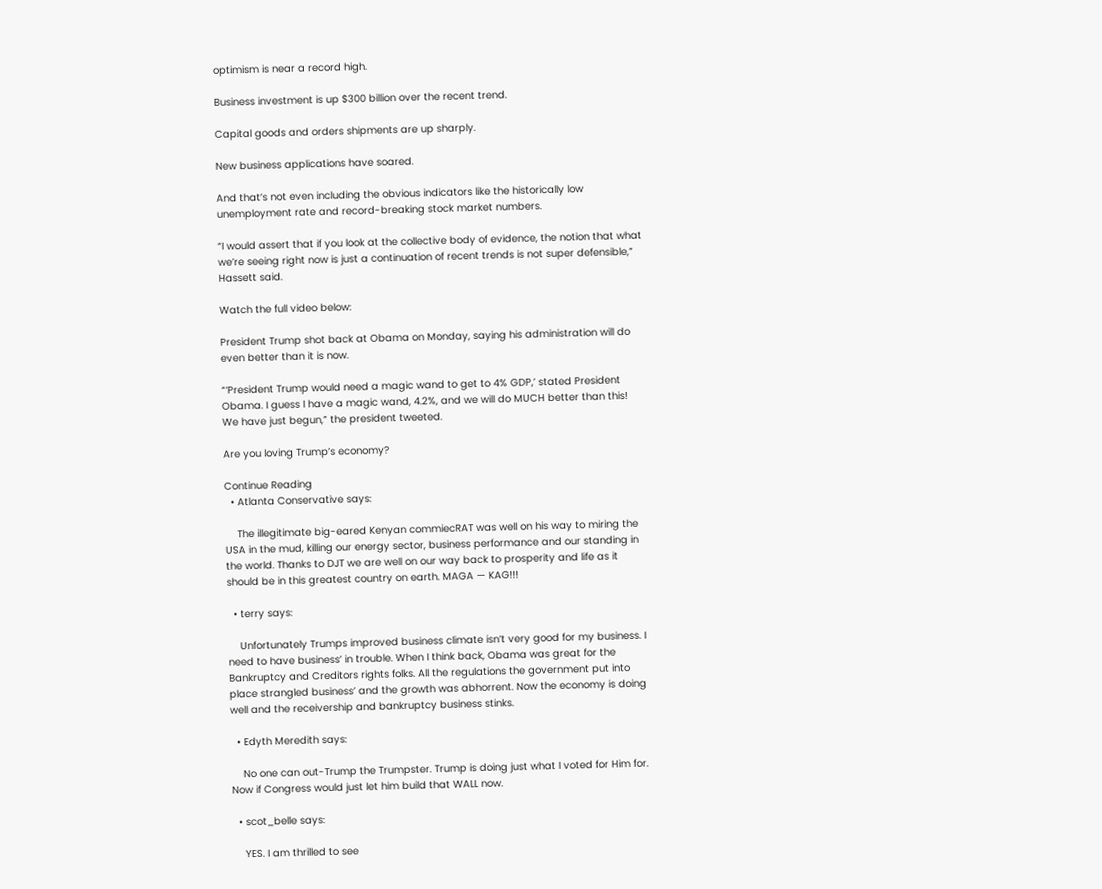optimism is near a record high.

Business investment is up $300 billion over the recent trend.

Capital goods and orders shipments are up sharply.

New business applications have soared.

And that’s not even including the obvious indicators like the historically low unemployment rate and record-breaking stock market numbers.

“I would assert that if you look at the collective body of evidence, the notion that what we’re seeing right now is just a continuation of recent trends is not super defensible,” Hassett said.

Watch the full video below:

President Trump shot back at Obama on Monday, saying his administration will do even better than it is now.

“‘President Trump would need a magic wand to get to 4% GDP,’ stated President Obama. I guess I have a magic wand, 4.2%, and we will do MUCH better than this! We have just begun,” the president tweeted.

Are you loving Trump’s economy?

Continue Reading
  • Atlanta Conservative says:

    The illegitimate big-eared Kenyan commiecRAT was well on his way to miring the USA in the mud, killing our energy sector, business performance and our standing in the world. Thanks to DJT we are well on our way back to prosperity and life as it should be in this greatest country on earth. MAGA — KAG!!!

  • terry says:

    Unfortunately Trumps improved business climate isn’t very good for my business. I need to have business’ in trouble. When I think back, Obama was great for the Bankruptcy and Creditors rights folks. All the regulations the government put into place strangled business’ and the growth was abhorrent. Now the economy is doing well and the receivership and bankruptcy business stinks.

  • Edyth Meredith says:

    No one can out-Trump the Trumpster. Trump is doing just what I voted for Him for. Now if Congress would just let him build that WALL now.

  • scot_belle says:

    YES. I am thrilled to see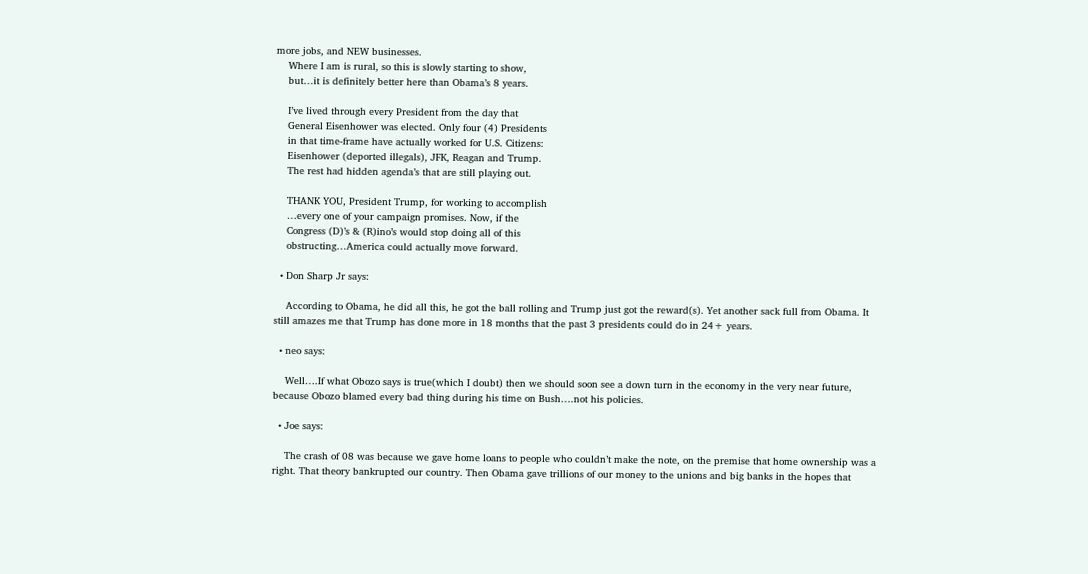more jobs, and NEW businesses.
    Where I am is rural, so this is slowly starting to show,
    but…it is definitely better here than Obama’s 8 years.

    I’ve lived through every President from the day that
    General Eisenhower was elected. Only four (4) Presidents
    in that time-frame have actually worked for U.S. Citizens:
    Eisenhower (deported illegals), JFK, Reagan and Trump.
    The rest had hidden agenda’s that are still playing out.

    THANK YOU, President Trump, for working to accomplish
    …every one of your campaign promises. Now, if the
    Congress (D)’s & (R)ino’s would stop doing all of this
    obstructing…America could actually move forward.

  • Don Sharp Jr says:

    According to Obama, he did all this, he got the ball rolling and Trump just got the reward(s). Yet another sack full from Obama. It still amazes me that Trump has done more in 18 months that the past 3 presidents could do in 24+ years.

  • neo says:

    Well….If what Obozo says is true(which I doubt) then we should soon see a down turn in the economy in the very near future, because Obozo blamed every bad thing during his time on Bush….not his policies.

  • Joe says:

    The crash of 08 was because we gave home loans to people who couldn’t make the note, on the premise that home ownership was a right. That theory bankrupted our country. Then Obama gave trillions of our money to the unions and big banks in the hopes that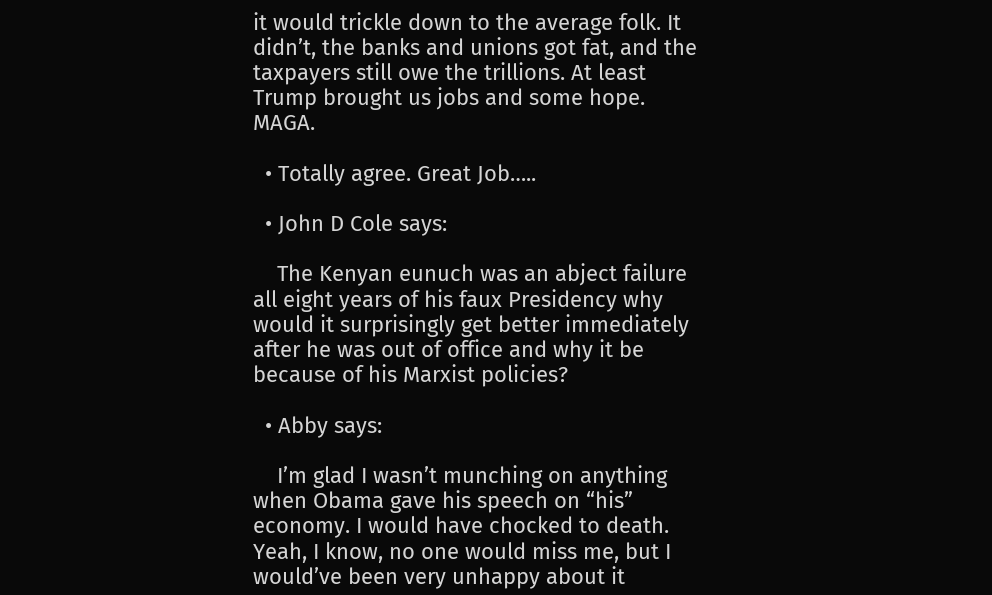it would trickle down to the average folk. It didn’t, the banks and unions got fat, and the taxpayers still owe the trillions. At least Trump brought us jobs and some hope. MAGA.

  • Totally agree. Great Job…..

  • John D Cole says:

    The Kenyan eunuch was an abject failure all eight years of his faux Presidency why would it surprisingly get better immediately after he was out of office and why it be because of his Marxist policies?

  • Abby says:

    I’m glad I wasn’t munching on anything when Obama gave his speech on “his” economy. I would have chocked to death. Yeah, I know, no one would miss me, but I would’ve been very unhappy about it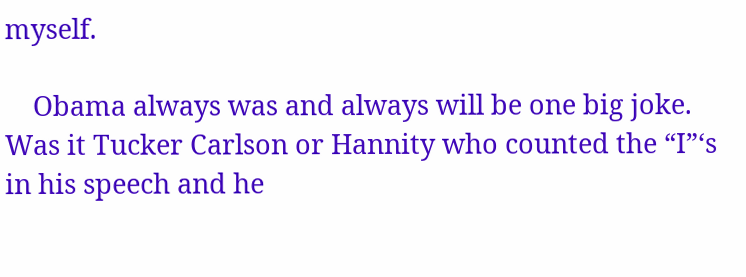myself.

    Obama always was and always will be one big joke. Was it Tucker Carlson or Hannity who counted the “I”‘s in his speech and he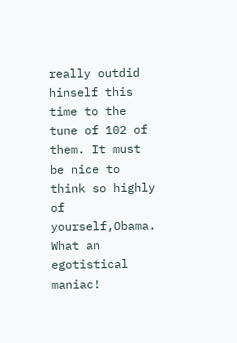really outdid hinself this time to the tune of 102 of them. It must be nice to think so highly of yourself,Obama. What an egotistical maniac!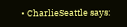• CharlieSeattle says: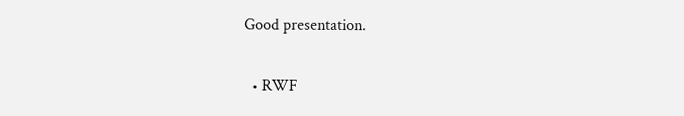Good presentation.

  • RWF